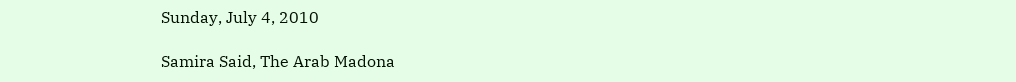Sunday, July 4, 2010

Samira Said, The Arab Madona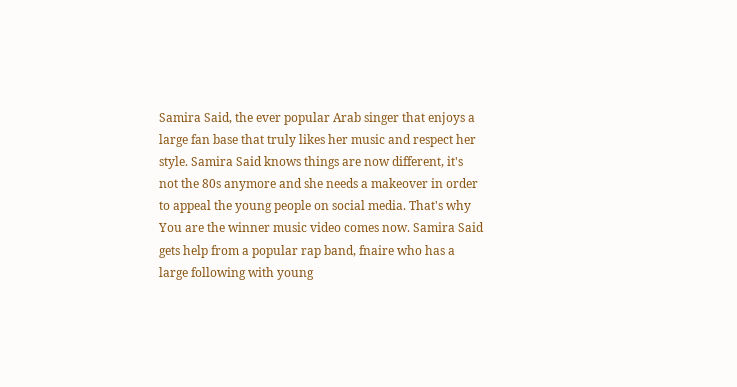Samira Said, the ever popular Arab singer that enjoys a large fan base that truly likes her music and respect her style. Samira Said knows things are now different, it's not the 80s anymore and she needs a makeover in order to appeal the young people on social media. That's why You are the winner music video comes now. Samira Said gets help from a popular rap band, fnaire who has a large following with young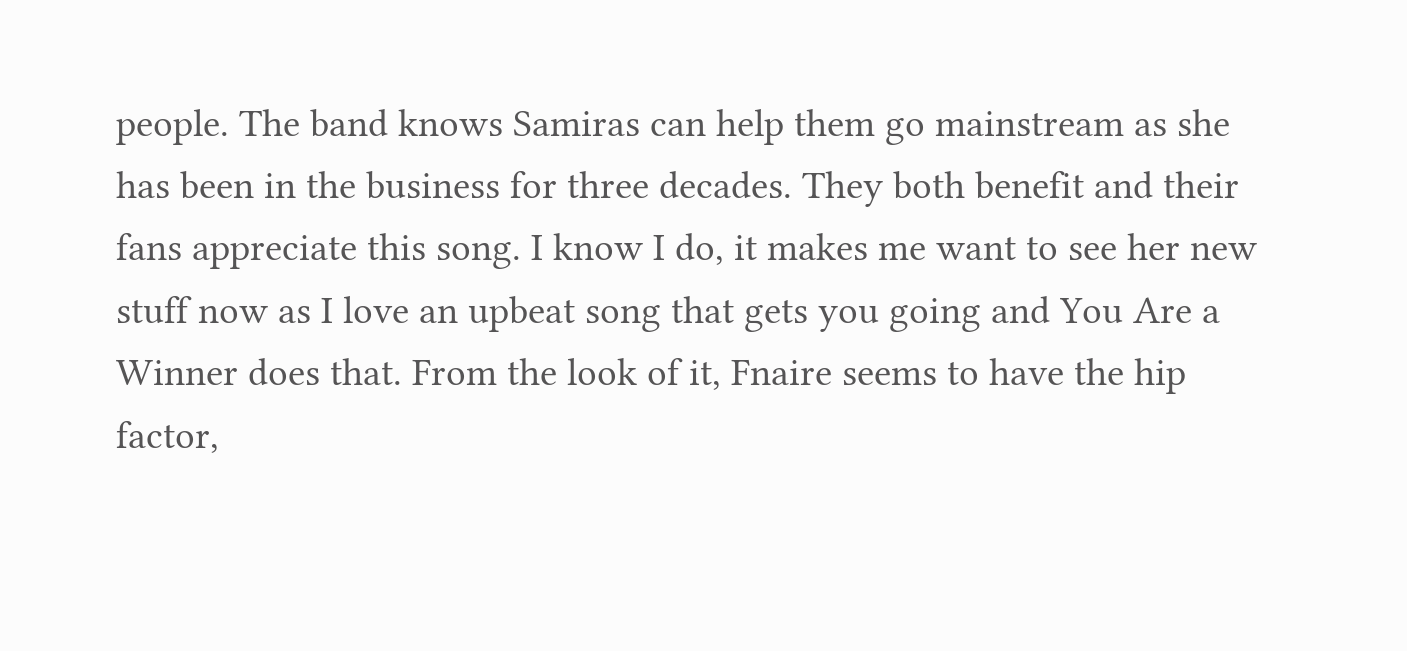people. The band knows Samiras can help them go mainstream as she has been in the business for three decades. They both benefit and their fans appreciate this song. I know I do, it makes me want to see her new stuff now as I love an upbeat song that gets you going and You Are a Winner does that. From the look of it, Fnaire seems to have the hip factor,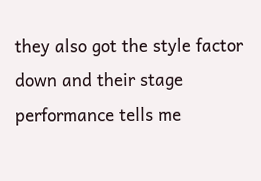they also got the style factor down and their stage performance tells me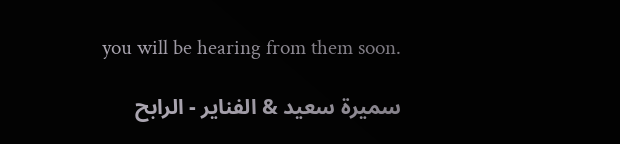you will be hearing from them soon.

سميرة سعيد & الفناير - الرابح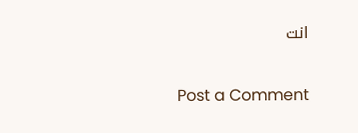انت


Post a Comment